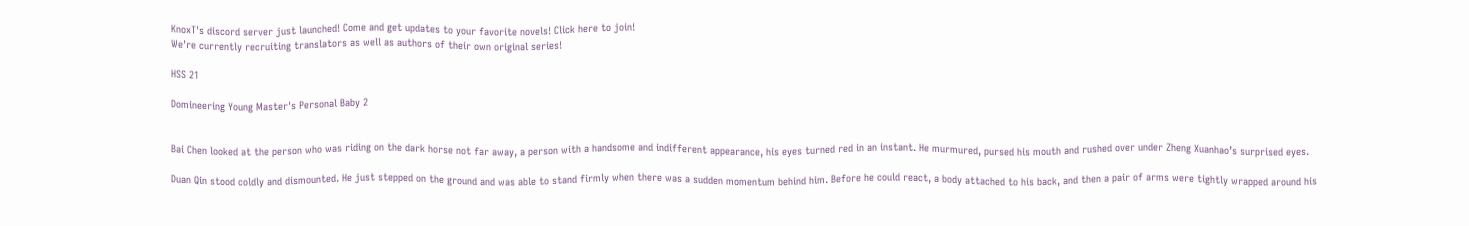KnoxT's discord server just launched! Come and get updates to your favorite novels! Click here to join!
We're currently recruiting translators as well as authors of their own original series!

HSS 21

Domineering Young Master's Personal Baby 2


Bai Chen looked at the person who was riding on the dark horse not far away, a person with a handsome and indifferent appearance, his eyes turned red in an instant. He murmured, pursed his mouth and rushed over under Zheng Xuanhao’s surprised eyes.

Duan Qin stood coldly and dismounted. He just stepped on the ground and was able to stand firmly when there was a sudden momentum behind him. Before he could react, a body attached to his back, and then a pair of arms were tightly wrapped around his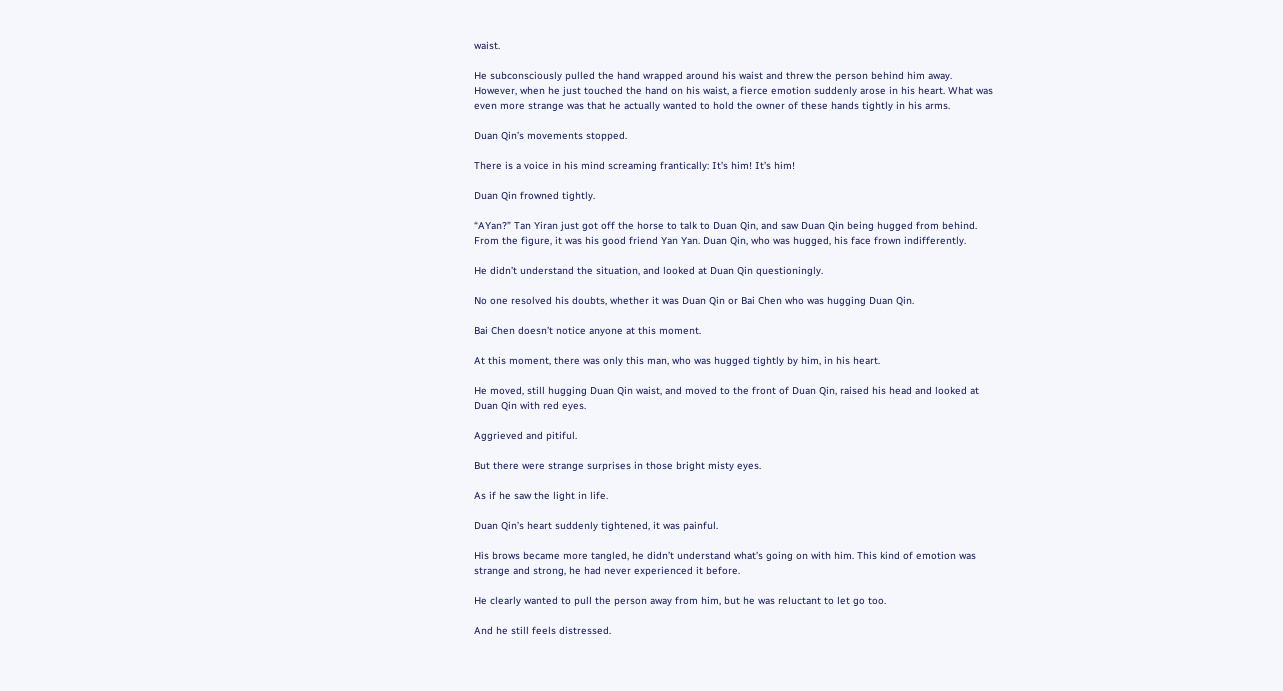waist.

He subconsciously pulled the hand wrapped around his waist and threw the person behind him away. However, when he just touched the hand on his waist, a fierce emotion suddenly arose in his heart. What was even more strange was that he actually wanted to hold the owner of these hands tightly in his arms.

Duan Qin’s movements stopped.

There is a voice in his mind screaming frantically: It’s him! It’s him!

Duan Qin frowned tightly.

“AYan?” Tan Yiran just got off the horse to talk to Duan Qin, and saw Duan Qin being hugged from behind. From the figure, it was his good friend Yan Yan. Duan Qin, who was hugged, his face frown indifferently.

He didn’t understand the situation, and looked at Duan Qin questioningly.

No one resolved his doubts, whether it was Duan Qin or Bai Chen who was hugging Duan Qin.

Bai Chen doesn’t notice anyone at this moment.

At this moment, there was only this man, who was hugged tightly by him, in his heart.

He moved, still hugging Duan Qin waist, and moved to the front of Duan Qin, raised his head and looked at Duan Qin with red eyes.

Aggrieved and pitiful.

But there were strange surprises in those bright misty eyes.

As if he saw the light in life.

Duan Qin’s heart suddenly tightened, it was painful.

His brows became more tangled, he didn’t understand what’s going on with him. This kind of emotion was strange and strong, he had never experienced it before.

He clearly wanted to pull the person away from him, but he was reluctant to let go too.

And he still feels distressed.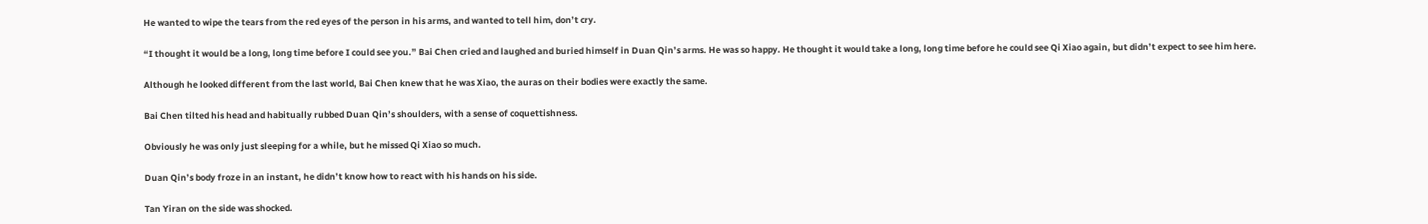He wanted to wipe the tears from the red eyes of the person in his arms, and wanted to tell him, don’t cry.

“I thought it would be a long, long time before I could see you.” Bai Chen cried and laughed and buried himself in Duan Qin’s arms. He was so happy. He thought it would take a long, long time before he could see Qi Xiao again, but didn’t expect to see him here.

Although he looked different from the last world, Bai Chen knew that he was Xiao, the auras on their bodies were exactly the same.

Bai Chen tilted his head and habitually rubbed Duan Qin’s shoulders, with a sense of coquettishness.

Obviously he was only just sleeping for a while, but he missed Qi Xiao so much.

Duan Qin’s body froze in an instant, he didn’t know how to react with his hands on his side.

Tan Yiran on the side was shocked.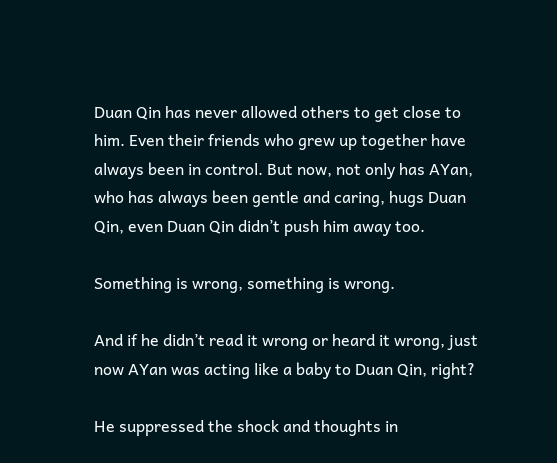Duan Qin has never allowed others to get close to him. Even their friends who grew up together have always been in control. But now, not only has AYan, who has always been gentle and caring, hugs Duan Qin, even Duan Qin didn’t push him away too.

Something is wrong, something is wrong.

And if he didn’t read it wrong or heard it wrong, just now AYan was acting like a baby to Duan Qin, right?

He suppressed the shock and thoughts in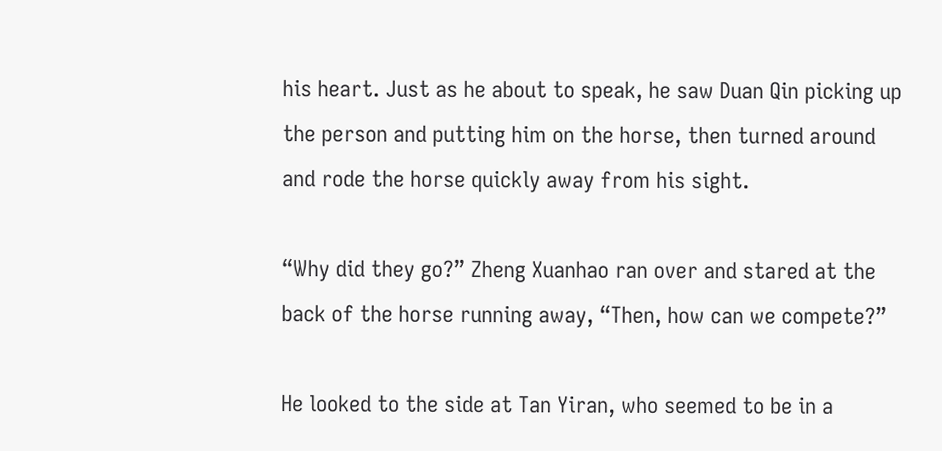his heart. Just as he about to speak, he saw Duan Qin picking up the person and putting him on the horse, then turned around and rode the horse quickly away from his sight.

“Why did they go?” Zheng Xuanhao ran over and stared at the back of the horse running away, “Then, how can we compete?”

He looked to the side at Tan Yiran, who seemed to be in a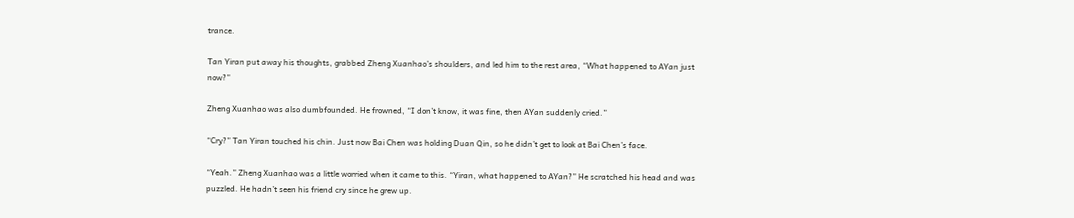trance.

Tan Yiran put away his thoughts, grabbed Zheng Xuanhao’s shoulders, and led him to the rest area, “What happened to AYan just now?”

Zheng Xuanhao was also dumbfounded. He frowned, “I don’t know, it was fine, then AYan suddenly cried.”

“Cry?” Tan Yiran touched his chin. Just now Bai Chen was holding Duan Qin, so he didn’t get to look at Bai Chen’s face.

“Yeah.” Zheng Xuanhao was a little worried when it came to this. “Yiran, what happened to AYan?” He scratched his head and was puzzled. He hadn’t seen his friend cry since he grew up.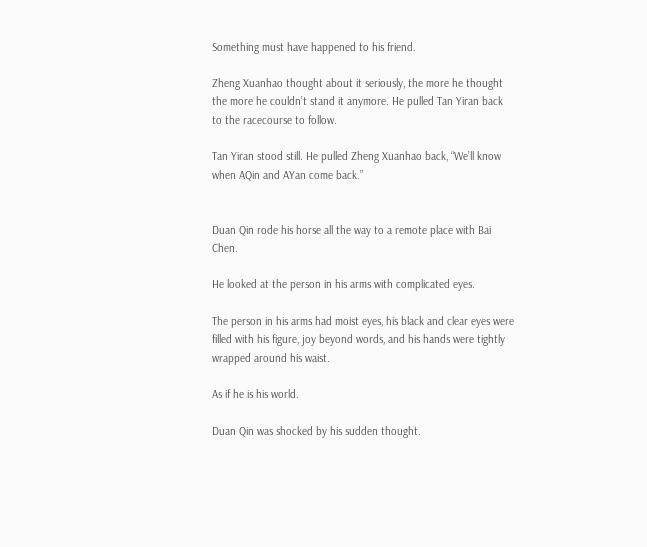Something must have happened to his friend.

Zheng Xuanhao thought about it seriously, the more he thought the more he couldn’t stand it anymore. He pulled Tan Yiran back to the racecourse to follow.

Tan Yiran stood still. He pulled Zheng Xuanhao back, “We’ll know when AQin and AYan come back.”


Duan Qin rode his horse all the way to a remote place with Bai Chen.

He looked at the person in his arms with complicated eyes.

The person in his arms had moist eyes, his black and clear eyes were filled with his figure, joy beyond words, and his hands were tightly wrapped around his waist.

As if he is his world.

Duan Qin was shocked by his sudden thought.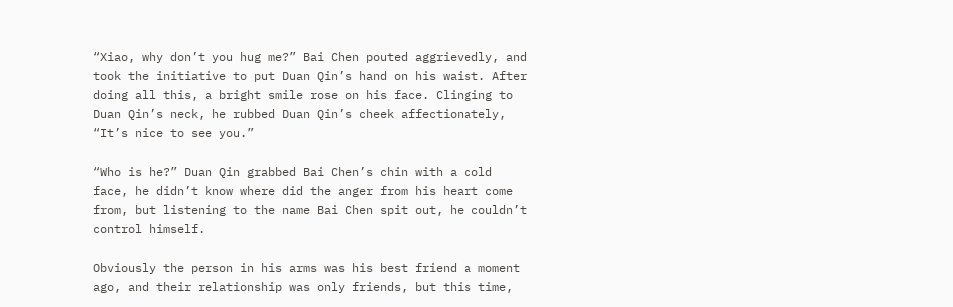“Xiao, why don’t you hug me?” Bai Chen pouted aggrievedly, and took the initiative to put Duan Qin’s hand on his waist. After doing all this, a bright smile rose on his face. Clinging to Duan Qin’s neck, he rubbed Duan Qin’s cheek affectionately, “It’s nice to see you.”

“Who is he?” Duan Qin grabbed Bai Chen’s chin with a cold face, he didn’t know where did the anger from his heart come from, but listening to the name Bai Chen spit out, he couldn’t control himself.

Obviously the person in his arms was his best friend a moment ago, and their relationship was only friends, but this time,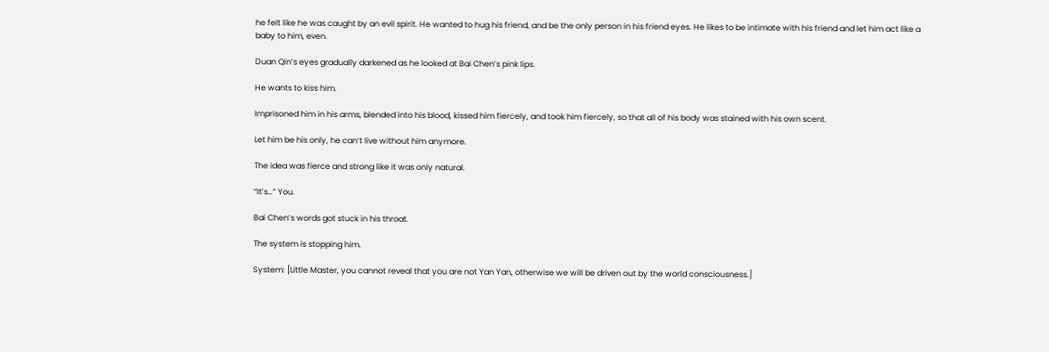he felt like he was caught by an evil spirit. He wanted to hug his friend, and be the only person in his friend eyes. He likes to be intimate with his friend and let him act like a baby to him, even.

Duan Qin’s eyes gradually darkened as he looked at Bai Chen’s pink lips.

He wants to kiss him.

Imprisoned him in his arms, blended into his blood, kissed him fiercely, and took him fiercely, so that all of his body was stained with his own scent.

Let him be his only, he can’t live without him anymore.

The idea was fierce and strong like it was only natural.

“It’s…” You.

Bai Chen’s words got stuck in his throat.

The system is stopping him.

System: [Little Master, you cannot reveal that you are not Yan Yan, otherwise we will be driven out by the world consciousness.]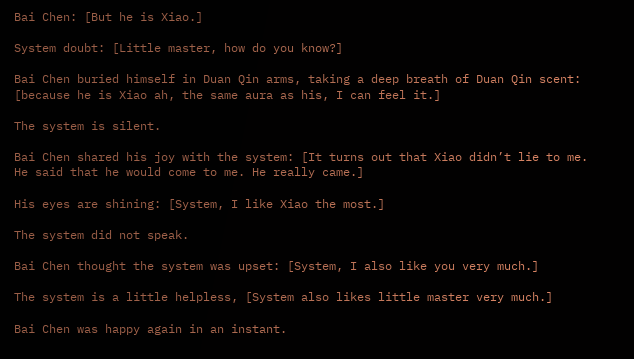Bai Chen: [But he is Xiao.]

System doubt: [Little master, how do you know?]

Bai Chen buried himself in Duan Qin arms, taking a deep breath of Duan Qin scent: [because he is Xiao ah, the same aura as his, I can feel it.]

The system is silent.

Bai Chen shared his joy with the system: [It turns out that Xiao didn’t lie to me. He said that he would come to me. He really came.]

His eyes are shining: [System, I like Xiao the most.]

The system did not speak.

Bai Chen thought the system was upset: [System, I also like you very much.]

The system is a little helpless, [System also likes little master very much.]

Bai Chen was happy again in an instant.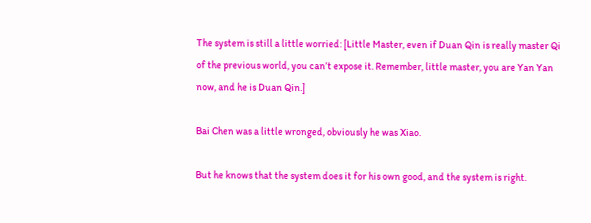The system is still a little worried: [Little Master, even if Duan Qin is really master Qi of the previous world, you can’t expose it. Remember, little master, you are Yan Yan now, and he is Duan Qin.]

Bai Chen was a little wronged, obviously he was Xiao.

But he knows that the system does it for his own good, and the system is right.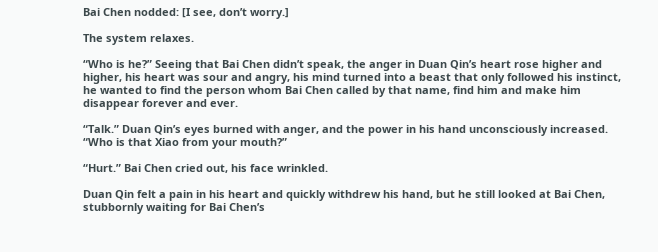Bai Chen nodded: [I see, don’t worry.]

The system relaxes.

“Who is he?” Seeing that Bai Chen didn’t speak, the anger in Duan Qin’s heart rose higher and higher, his heart was sour and angry, his mind turned into a beast that only followed his instinct, he wanted to find the person whom Bai Chen called by that name, find him and make him disappear forever and ever.

“Talk.” Duan Qin’s eyes burned with anger, and the power in his hand unconsciously increased. “Who is that Xiao from your mouth?”

“Hurt.” Bai Chen cried out, his face wrinkled.

Duan Qin felt a pain in his heart and quickly withdrew his hand, but he still looked at Bai Chen, stubbornly waiting for Bai Chen’s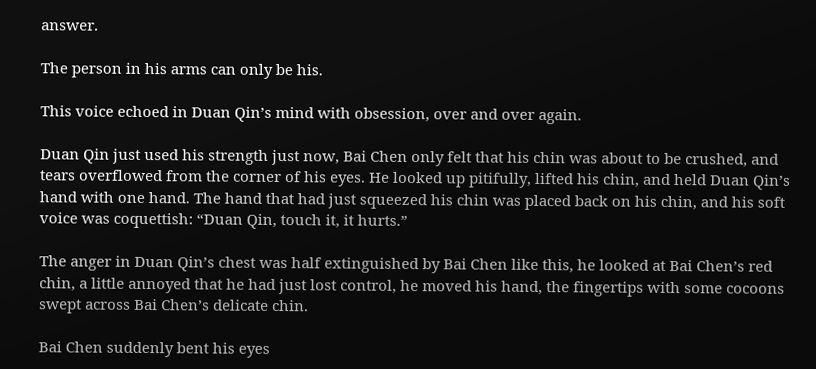answer.

The person in his arms can only be his.

This voice echoed in Duan Qin’s mind with obsession, over and over again.

Duan Qin just used his strength just now, Bai Chen only felt that his chin was about to be crushed, and tears overflowed from the corner of his eyes. He looked up pitifully, lifted his chin, and held Duan Qin’s hand with one hand. The hand that had just squeezed his chin was placed back on his chin, and his soft voice was coquettish: “Duan Qin, touch it, it hurts.”

The anger in Duan Qin’s chest was half extinguished by Bai Chen like this, he looked at Bai Chen’s red chin, a little annoyed that he had just lost control, he moved his hand, the fingertips with some cocoons swept across Bai Chen’s delicate chin.

Bai Chen suddenly bent his eyes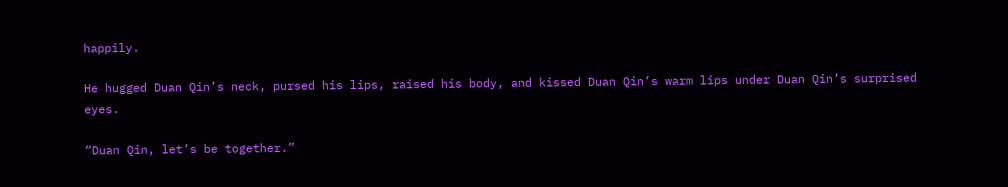happily.

He hugged Duan Qin’s neck, pursed his lips, raised his body, and kissed Duan Qin’s warm lips under Duan Qin’s surprised eyes.

“Duan Qin, let’s be together.”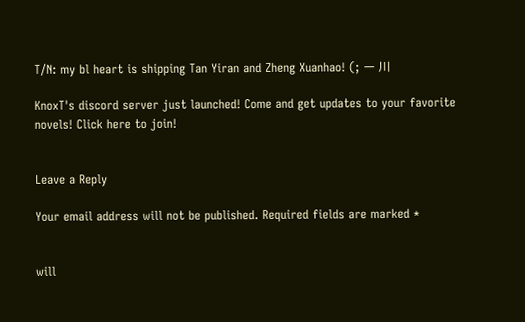T/N: my bl heart is shipping Tan Yiran and Zheng Xuanhao! (; ー 川

KnoxT's discord server just launched! Come and get updates to your favorite novels! Click here to join!


Leave a Reply

Your email address will not be published. Required fields are marked *


will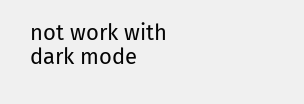not work with dark mode